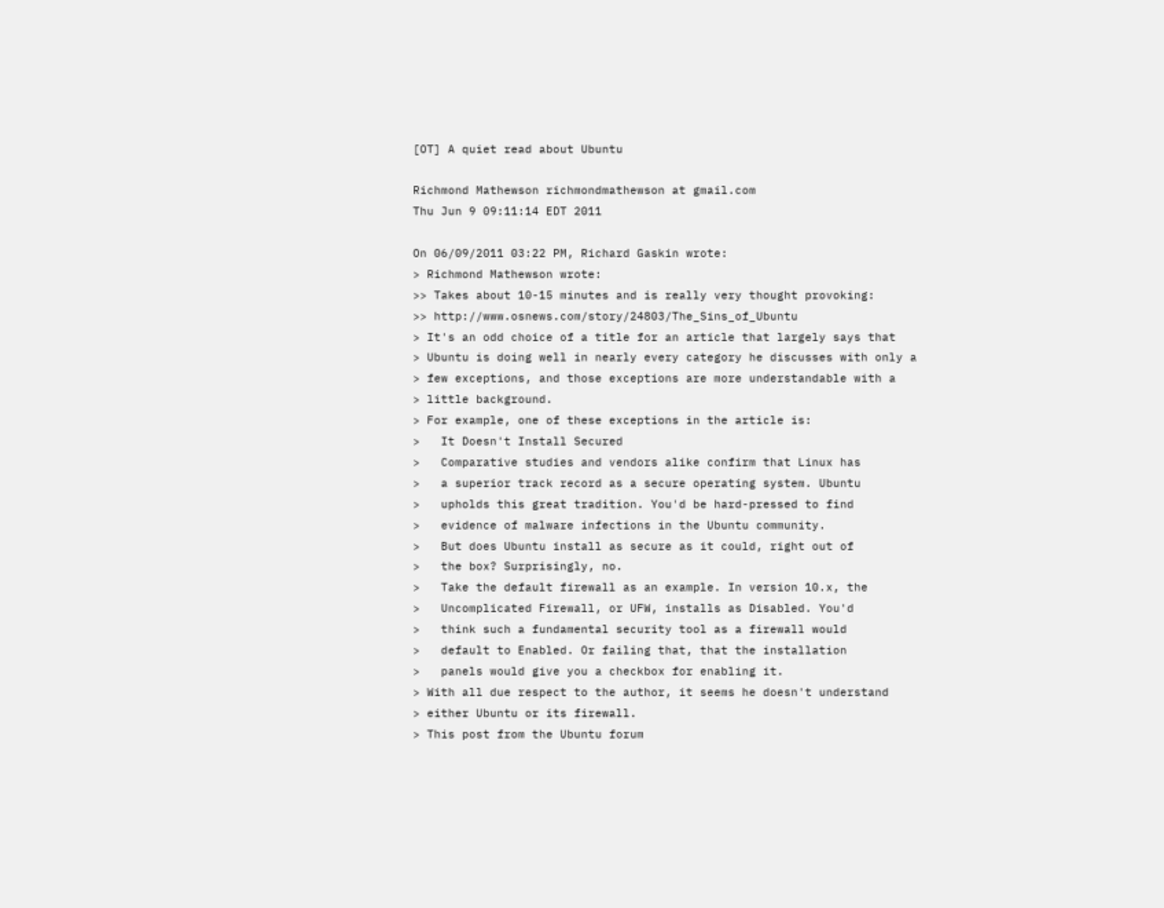[OT] A quiet read about Ubuntu

Richmond Mathewson richmondmathewson at gmail.com
Thu Jun 9 09:11:14 EDT 2011

On 06/09/2011 03:22 PM, Richard Gaskin wrote:
> Richmond Mathewson wrote:
>> Takes about 10-15 minutes and is really very thought provoking:
>> http://www.osnews.com/story/24803/The_Sins_of_Ubuntu
> It's an odd choice of a title for an article that largely says that
> Ubuntu is doing well in nearly every category he discusses with only a
> few exceptions, and those exceptions are more understandable with a
> little background.
> For example, one of these exceptions in the article is:
>   It Doesn't Install Secured
>   Comparative studies and vendors alike confirm that Linux has
>   a superior track record as a secure operating system. Ubuntu
>   upholds this great tradition. You'd be hard-pressed to find
>   evidence of malware infections in the Ubuntu community.
>   But does Ubuntu install as secure as it could, right out of
>   the box? Surprisingly, no.
>   Take the default firewall as an example. In version 10.x, the
>   Uncomplicated Firewall, or UFW, installs as Disabled. You'd
>   think such a fundamental security tool as a firewall would
>   default to Enabled. Or failing that, that the installation
>   panels would give you a checkbox for enabling it.
> With all due respect to the author, it seems he doesn't understand
> either Ubuntu or its firewall.
> This post from the Ubuntu forum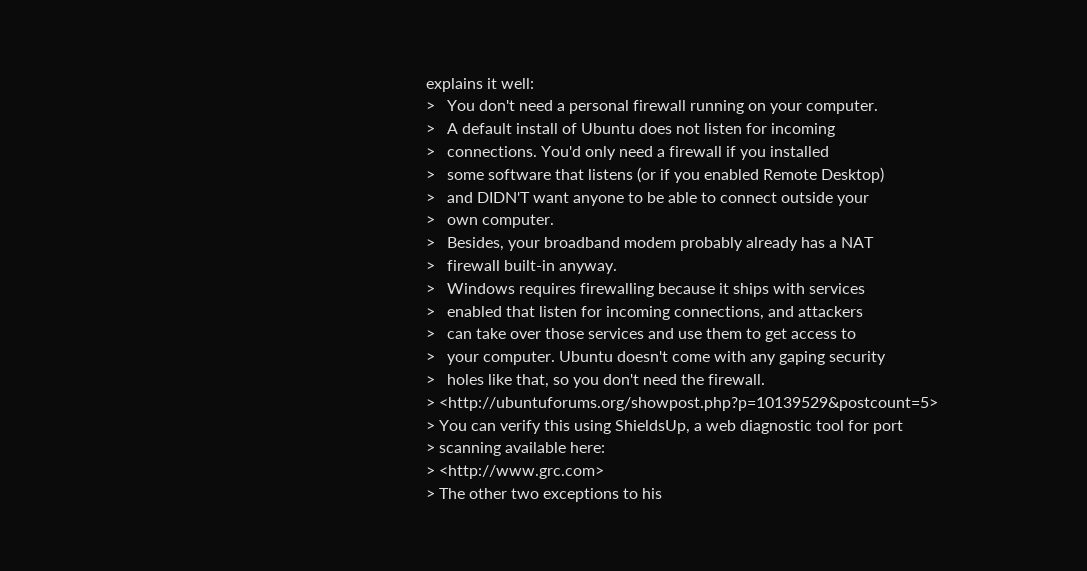explains it well:
>   You don't need a personal firewall running on your computer.
>   A default install of Ubuntu does not listen for incoming
>   connections. You'd only need a firewall if you installed
>   some software that listens (or if you enabled Remote Desktop)
>   and DIDN'T want anyone to be able to connect outside your
>   own computer.
>   Besides, your broadband modem probably already has a NAT
>   firewall built-in anyway.
>   Windows requires firewalling because it ships with services
>   enabled that listen for incoming connections, and attackers
>   can take over those services and use them to get access to
>   your computer. Ubuntu doesn't come with any gaping security
>   holes like that, so you don't need the firewall.
> <http://ubuntuforums.org/showpost.php?p=10139529&postcount=5>
> You can verify this using ShieldsUp, a web diagnostic tool for port
> scanning available here:
> <http://www.grc.com>
> The other two exceptions to his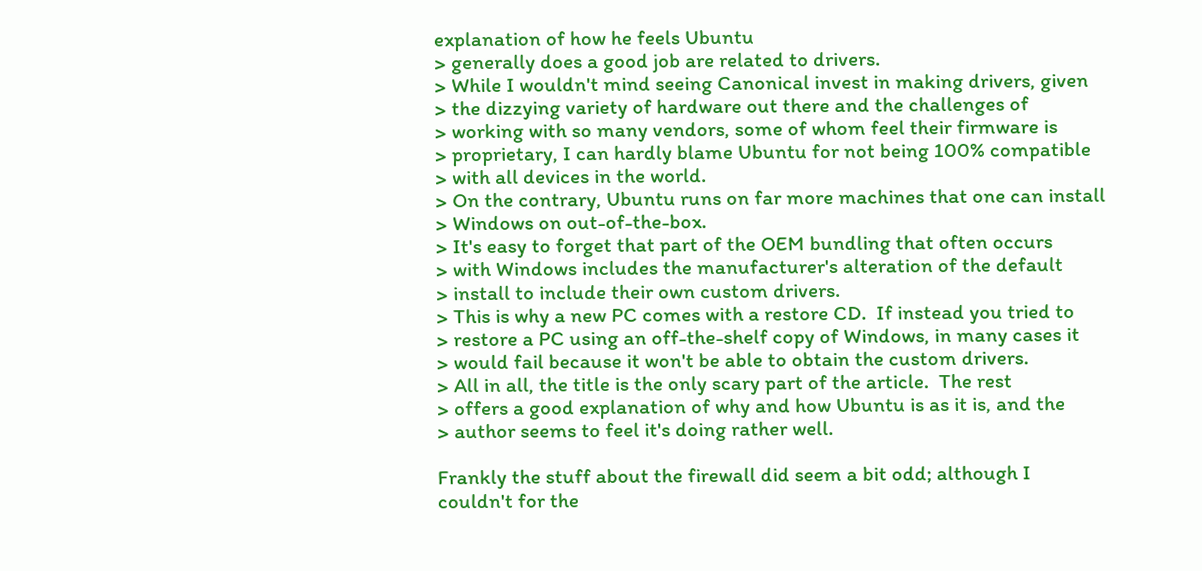explanation of how he feels Ubuntu
> generally does a good job are related to drivers.
> While I wouldn't mind seeing Canonical invest in making drivers, given
> the dizzying variety of hardware out there and the challenges of
> working with so many vendors, some of whom feel their firmware is
> proprietary, I can hardly blame Ubuntu for not being 100% compatible
> with all devices in the world.
> On the contrary, Ubuntu runs on far more machines that one can install
> Windows on out-of-the-box.
> It's easy to forget that part of the OEM bundling that often occurs
> with Windows includes the manufacturer's alteration of the default
> install to include their own custom drivers.
> This is why a new PC comes with a restore CD.  If instead you tried to
> restore a PC using an off-the-shelf copy of Windows, in many cases it
> would fail because it won't be able to obtain the custom drivers.
> All in all, the title is the only scary part of the article.  The rest
> offers a good explanation of why and how Ubuntu is as it is, and the
> author seems to feel it's doing rather well.

Frankly the stuff about the firewall did seem a bit odd; although I
couldn't for the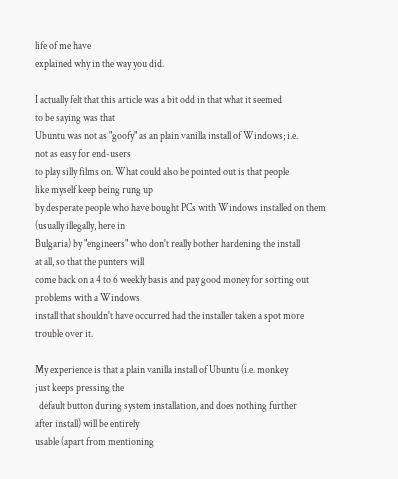life of me have
explained why in the way you did.

I actually felt that this article was a bit odd in that what it seemed
to be saying was that
Ubuntu was not as "goofy" as an plain vanilla install of Windows; i.e.
not as easy for end-users
to play silly films on. What could also be pointed out is that people
like myself keep being rung up
by desperate people who have bought PCs with Windows installed on them
(usually illegally, here in
Bulgaria) by "engineers" who don't really bother hardening the install
at all, so that the punters will
come back on a 4 to 6 weekly basis and pay good money for sorting out
problems with a Windows
install that shouldn't have occurred had the installer taken a spot more
trouble over it.

My experience is that a plain vanilla install of Ubuntu (i.e. monkey
just keeps pressing the
  default button during system installation, and does nothing further
after install) will be entirely
usable (apart from mentioning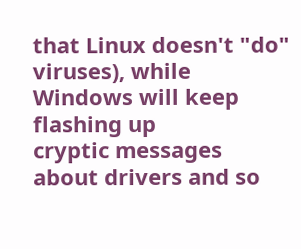that Linux doesn't "do" viruses), while
Windows will keep flashing up
cryptic messages about drivers and so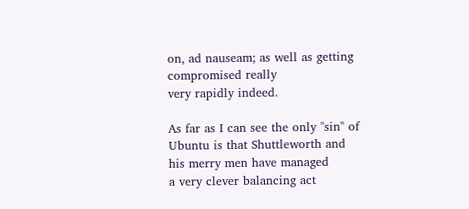on, ad nauseam; as well as getting
compromised really
very rapidly indeed.

As far as I can see the only "sin" of Ubuntu is that Shuttleworth and
his merry men have managed
a very clever balancing act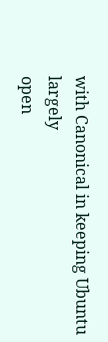with Canonical in keeping Ubuntu largely
open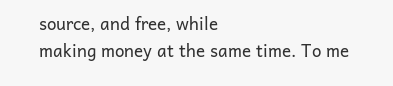source, and free, while
making money at the same time. To me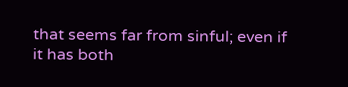that seems far from sinful; even if
it has both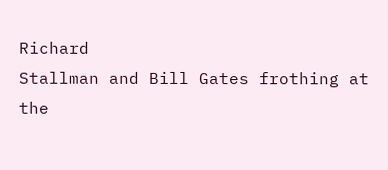Richard
Stallman and Bill Gates frothing at the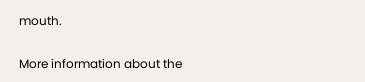mouth.

More information about the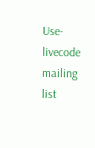Use-livecode mailing list